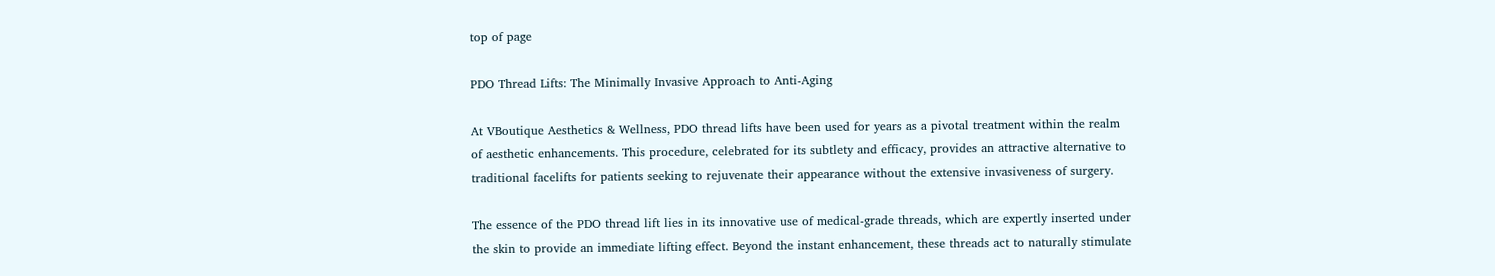top of page

PDO Thread Lifts: The Minimally Invasive Approach to Anti-Aging

At VBoutique Aesthetics & Wellness, PDO thread lifts have been used for years as a pivotal treatment within the realm of aesthetic enhancements. This procedure, celebrated for its subtlety and efficacy, provides an attractive alternative to traditional facelifts for patients seeking to rejuvenate their appearance without the extensive invasiveness of surgery.

The essence of the PDO thread lift lies in its innovative use of medical-grade threads, which are expertly inserted under the skin to provide an immediate lifting effect. Beyond the instant enhancement, these threads act to naturally stimulate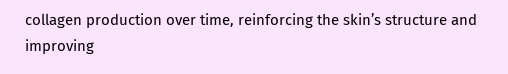collagen production over time, reinforcing the skin’s structure and improving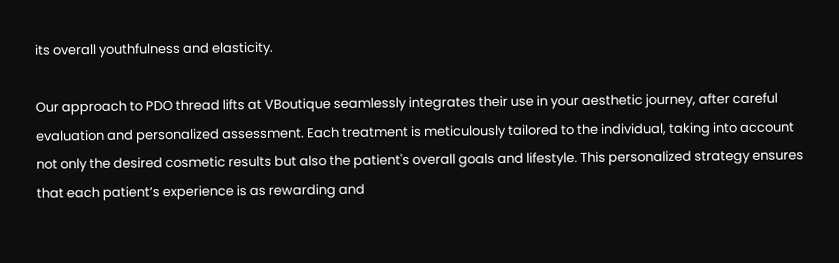its overall youthfulness and elasticity.

Our approach to PDO thread lifts at VBoutique seamlessly integrates their use in your aesthetic journey, after careful evaluation and personalized assessment. Each treatment is meticulously tailored to the individual, taking into account not only the desired cosmetic results but also the patient's overall goals and lifestyle. This personalized strategy ensures that each patient’s experience is as rewarding and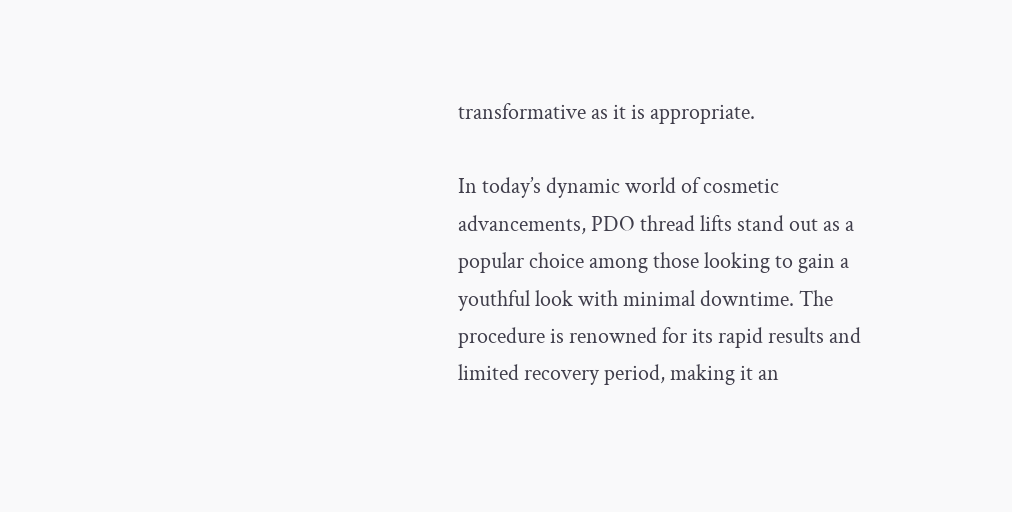transformative as it is appropriate.

In today’s dynamic world of cosmetic advancements, PDO thread lifts stand out as a popular choice among those looking to gain a youthful look with minimal downtime. The procedure is renowned for its rapid results and limited recovery period, making it an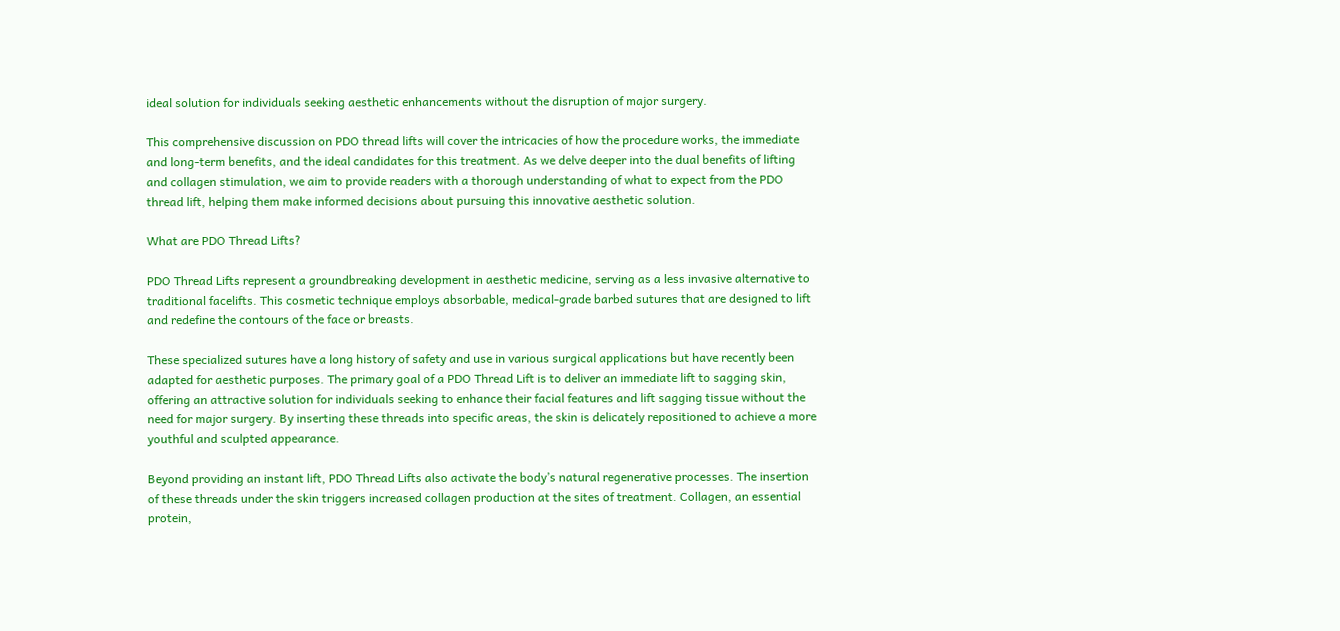ideal solution for individuals seeking aesthetic enhancements without the disruption of major surgery.

This comprehensive discussion on PDO thread lifts will cover the intricacies of how the procedure works, the immediate and long-term benefits, and the ideal candidates for this treatment. As we delve deeper into the dual benefits of lifting and collagen stimulation, we aim to provide readers with a thorough understanding of what to expect from the PDO thread lift, helping them make informed decisions about pursuing this innovative aesthetic solution.

What are PDO Thread Lifts?

PDO Thread Lifts represent a groundbreaking development in aesthetic medicine, serving as a less invasive alternative to traditional facelifts. This cosmetic technique employs absorbable, medical-grade barbed sutures that are designed to lift and redefine the contours of the face or breasts.

These specialized sutures have a long history of safety and use in various surgical applications but have recently been adapted for aesthetic purposes. The primary goal of a PDO Thread Lift is to deliver an immediate lift to sagging skin, offering an attractive solution for individuals seeking to enhance their facial features and lift sagging tissue without the need for major surgery. By inserting these threads into specific areas, the skin is delicately repositioned to achieve a more youthful and sculpted appearance.

Beyond providing an instant lift, PDO Thread Lifts also activate the body’s natural regenerative processes. The insertion of these threads under the skin triggers increased collagen production at the sites of treatment. Collagen, an essential protein,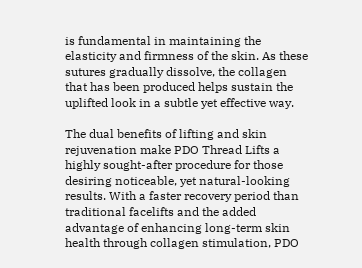is fundamental in maintaining the elasticity and firmness of the skin. As these sutures gradually dissolve, the collagen that has been produced helps sustain the uplifted look in a subtle yet effective way.

The dual benefits of lifting and skin rejuvenation make PDO Thread Lifts a highly sought-after procedure for those desiring noticeable, yet natural-looking results. With a faster recovery period than traditional facelifts and the added advantage of enhancing long-term skin health through collagen stimulation, PDO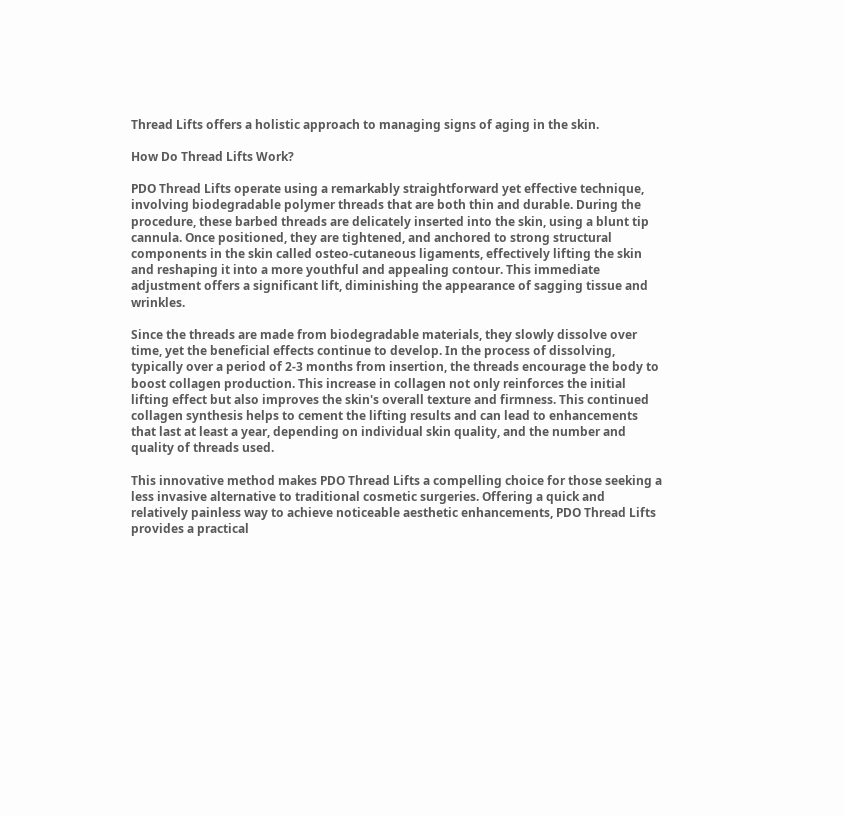Thread Lifts offers a holistic approach to managing signs of aging in the skin.

How Do Thread Lifts Work?

PDO Thread Lifts operate using a remarkably straightforward yet effective technique, involving biodegradable polymer threads that are both thin and durable. During the procedure, these barbed threads are delicately inserted into the skin, using a blunt tip cannula. Once positioned, they are tightened, and anchored to strong structural components in the skin called osteo-cutaneous ligaments, effectively lifting the skin and reshaping it into a more youthful and appealing contour. This immediate adjustment offers a significant lift, diminishing the appearance of sagging tissue and wrinkles.

Since the threads are made from biodegradable materials, they slowly dissolve over time, yet the beneficial effects continue to develop. In the process of dissolving, typically over a period of 2-3 months from insertion, the threads encourage the body to boost collagen production. This increase in collagen not only reinforces the initial lifting effect but also improves the skin's overall texture and firmness. This continued collagen synthesis helps to cement the lifting results and can lead to enhancements that last at least a year, depending on individual skin quality, and the number and quality of threads used.

This innovative method makes PDO Thread Lifts a compelling choice for those seeking a less invasive alternative to traditional cosmetic surgeries. Offering a quick and relatively painless way to achieve noticeable aesthetic enhancements, PDO Thread Lifts provides a practical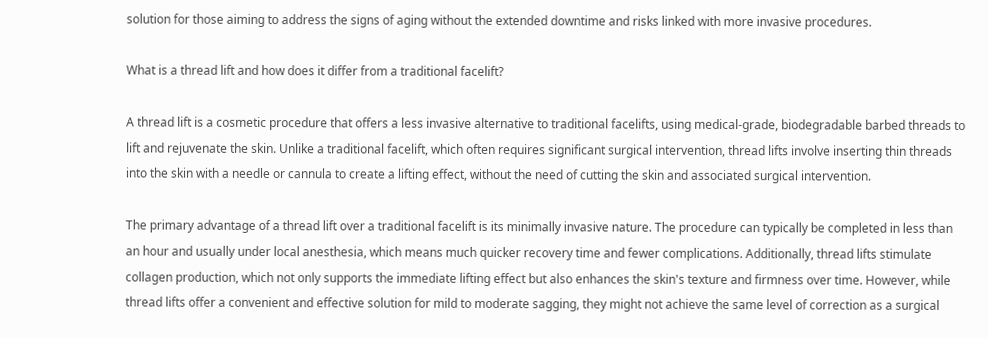solution for those aiming to address the signs of aging without the extended downtime and risks linked with more invasive procedures.

What is a thread lift and how does it differ from a traditional facelift?

A thread lift is a cosmetic procedure that offers a less invasive alternative to traditional facelifts, using medical-grade, biodegradable barbed threads to lift and rejuvenate the skin. Unlike a traditional facelift, which often requires significant surgical intervention, thread lifts involve inserting thin threads into the skin with a needle or cannula to create a lifting effect, without the need of cutting the skin and associated surgical intervention.

The primary advantage of a thread lift over a traditional facelift is its minimally invasive nature. The procedure can typically be completed in less than an hour and usually under local anesthesia, which means much quicker recovery time and fewer complications. Additionally, thread lifts stimulate collagen production, which not only supports the immediate lifting effect but also enhances the skin's texture and firmness over time. However, while thread lifts offer a convenient and effective solution for mild to moderate sagging, they might not achieve the same level of correction as a surgical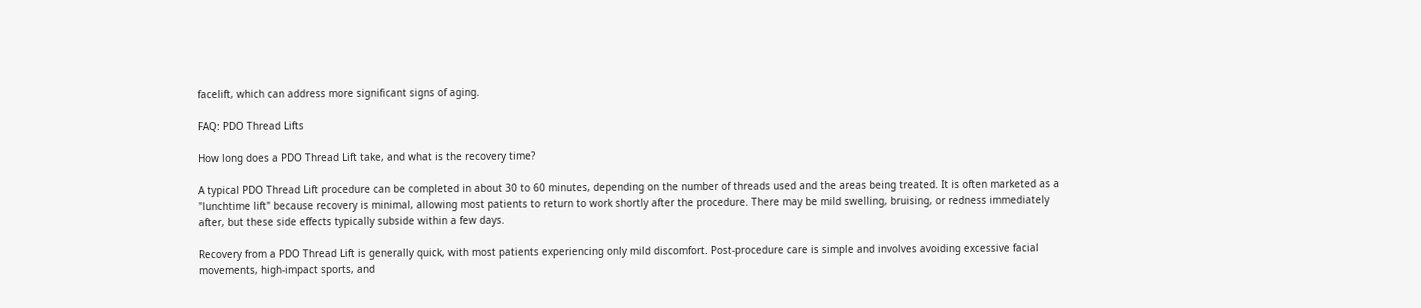facelift, which can address more significant signs of aging.

FAQ: PDO Thread Lifts

How long does a PDO Thread Lift take, and what is the recovery time?

A typical PDO Thread Lift procedure can be completed in about 30 to 60 minutes, depending on the number of threads used and the areas being treated. It is often marketed as a "lunchtime lift" because recovery is minimal, allowing most patients to return to work shortly after the procedure. There may be mild swelling, bruising, or redness immediately after, but these side effects typically subside within a few days.

Recovery from a PDO Thread Lift is generally quick, with most patients experiencing only mild discomfort. Post-procedure care is simple and involves avoiding excessive facial movements, high-impact sports, and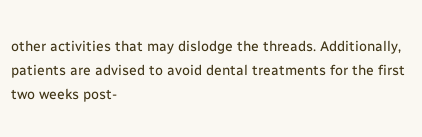other activities that may dislodge the threads. Additionally, patients are advised to avoid dental treatments for the first two weeks post-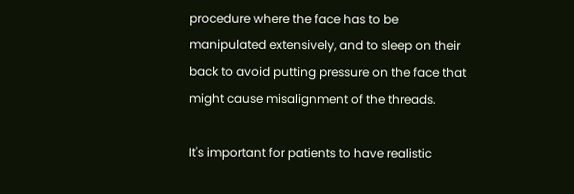procedure where the face has to be manipulated extensively, and to sleep on their back to avoid putting pressure on the face that might cause misalignment of the threads.

It's important for patients to have realistic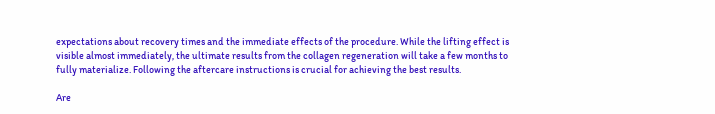expectations about recovery times and the immediate effects of the procedure. While the lifting effect is visible almost immediately, the ultimate results from the collagen regeneration will take a few months to fully materialize. Following the aftercare instructions is crucial for achieving the best results.

Are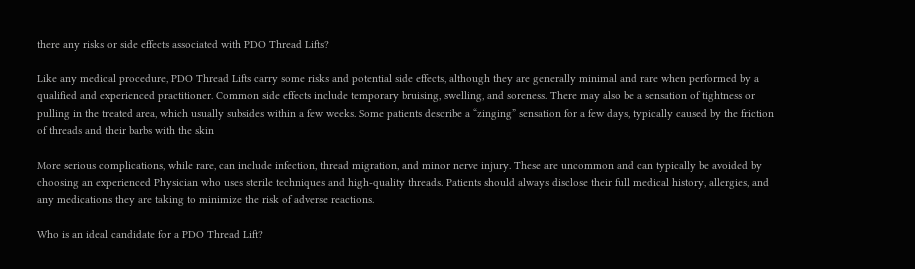there any risks or side effects associated with PDO Thread Lifts?

Like any medical procedure, PDO Thread Lifts carry some risks and potential side effects, although they are generally minimal and rare when performed by a qualified and experienced practitioner. Common side effects include temporary bruising, swelling, and soreness. There may also be a sensation of tightness or pulling in the treated area, which usually subsides within a few weeks. Some patients describe a “zinging” sensation for a few days, typically caused by the friction of threads and their barbs with the skin

More serious complications, while rare, can include infection, thread migration, and minor nerve injury. These are uncommon and can typically be avoided by choosing an experienced Physician who uses sterile techniques and high-quality threads. Patients should always disclose their full medical history, allergies, and any medications they are taking to minimize the risk of adverse reactions.

Who is an ideal candidate for a PDO Thread Lift?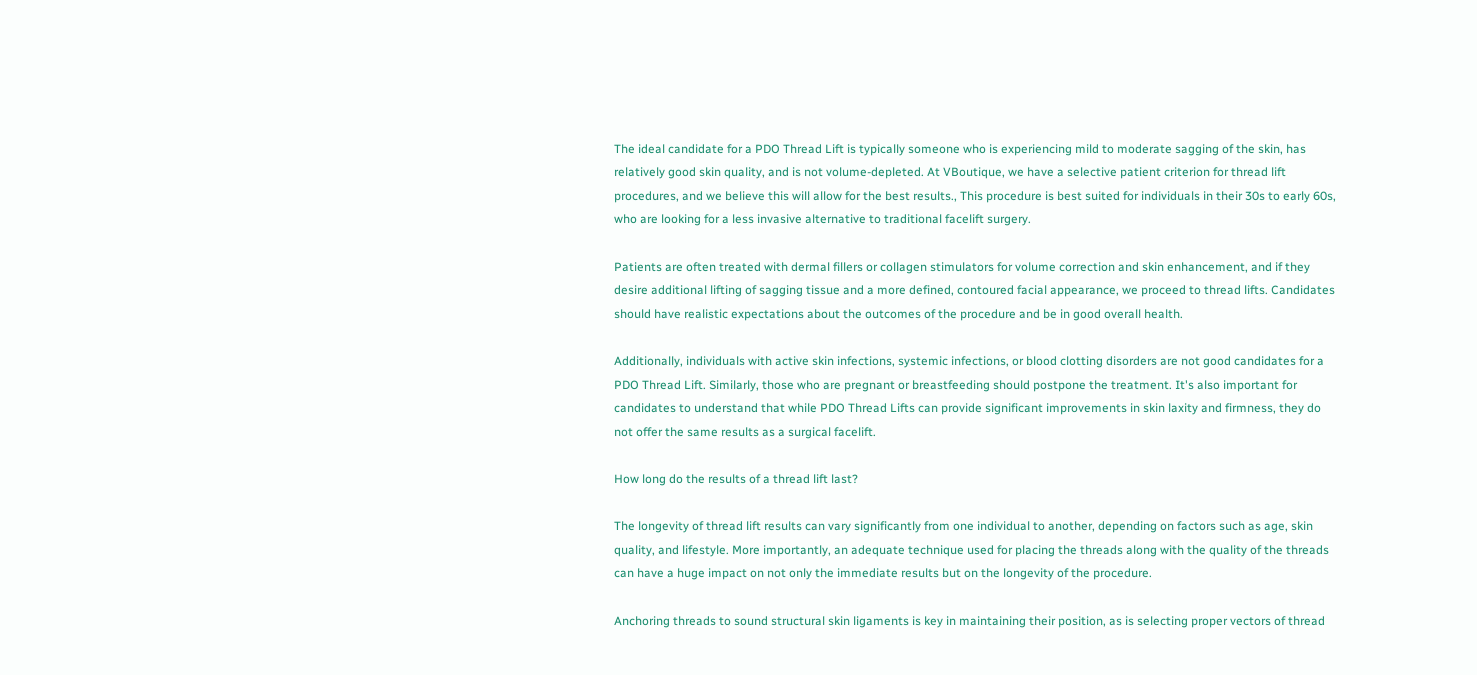The ideal candidate for a PDO Thread Lift is typically someone who is experiencing mild to moderate sagging of the skin, has relatively good skin quality, and is not volume-depleted. At VBoutique, we have a selective patient criterion for thread lift procedures, and we believe this will allow for the best results., This procedure is best suited for individuals in their 30s to early 60s, who are looking for a less invasive alternative to traditional facelift surgery.

Patients are often treated with dermal fillers or collagen stimulators for volume correction and skin enhancement, and if they desire additional lifting of sagging tissue and a more defined, contoured facial appearance, we proceed to thread lifts. Candidates should have realistic expectations about the outcomes of the procedure and be in good overall health.

Additionally, individuals with active skin infections, systemic infections, or blood clotting disorders are not good candidates for a PDO Thread Lift. Similarly, those who are pregnant or breastfeeding should postpone the treatment. It's also important for candidates to understand that while PDO Thread Lifts can provide significant improvements in skin laxity and firmness, they do not offer the same results as a surgical facelift.

How long do the results of a thread lift last?

The longevity of thread lift results can vary significantly from one individual to another, depending on factors such as age, skin quality, and lifestyle. More importantly, an adequate technique used for placing the threads along with the quality of the threads can have a huge impact on not only the immediate results but on the longevity of the procedure.

Anchoring threads to sound structural skin ligaments is key in maintaining their position, as is selecting proper vectors of thread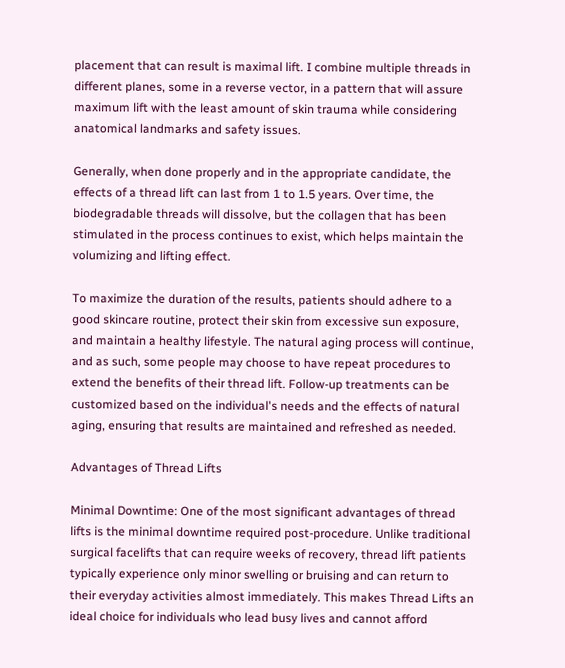placement that can result is maximal lift. I combine multiple threads in different planes, some in a reverse vector, in a pattern that will assure maximum lift with the least amount of skin trauma while considering anatomical landmarks and safety issues.

Generally, when done properly and in the appropriate candidate, the effects of a thread lift can last from 1 to 1.5 years. Over time, the biodegradable threads will dissolve, but the collagen that has been stimulated in the process continues to exist, which helps maintain the volumizing and lifting effect.

To maximize the duration of the results, patients should adhere to a good skincare routine, protect their skin from excessive sun exposure, and maintain a healthy lifestyle. The natural aging process will continue, and as such, some people may choose to have repeat procedures to extend the benefits of their thread lift. Follow-up treatments can be customized based on the individual's needs and the effects of natural aging, ensuring that results are maintained and refreshed as needed.

Advantages of Thread Lifts

Minimal Downtime: One of the most significant advantages of thread lifts is the minimal downtime required post-procedure. Unlike traditional surgical facelifts that can require weeks of recovery, thread lift patients typically experience only minor swelling or bruising and can return to their everyday activities almost immediately. This makes Thread Lifts an ideal choice for individuals who lead busy lives and cannot afford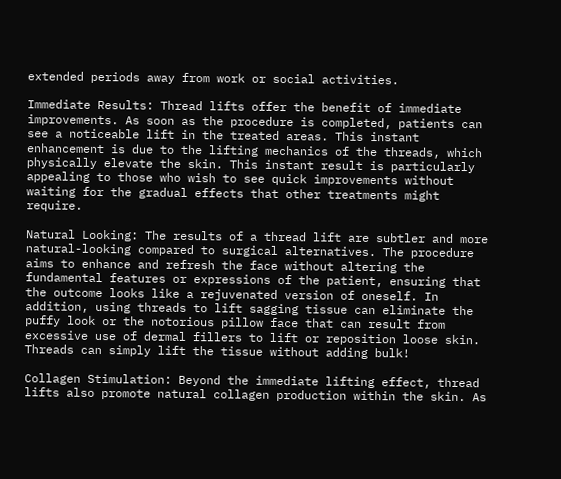extended periods away from work or social activities.

Immediate Results: Thread lifts offer the benefit of immediate improvements. As soon as the procedure is completed, patients can see a noticeable lift in the treated areas. This instant enhancement is due to the lifting mechanics of the threads, which physically elevate the skin. This instant result is particularly appealing to those who wish to see quick improvements without waiting for the gradual effects that other treatments might require.

Natural Looking: The results of a thread lift are subtler and more natural-looking compared to surgical alternatives. The procedure aims to enhance and refresh the face without altering the fundamental features or expressions of the patient, ensuring that the outcome looks like a rejuvenated version of oneself. In addition, using threads to lift sagging tissue can eliminate the puffy look or the notorious pillow face that can result from excessive use of dermal fillers to lift or reposition loose skin. Threads can simply lift the tissue without adding bulk!

Collagen Stimulation: Beyond the immediate lifting effect, thread lifts also promote natural collagen production within the skin. As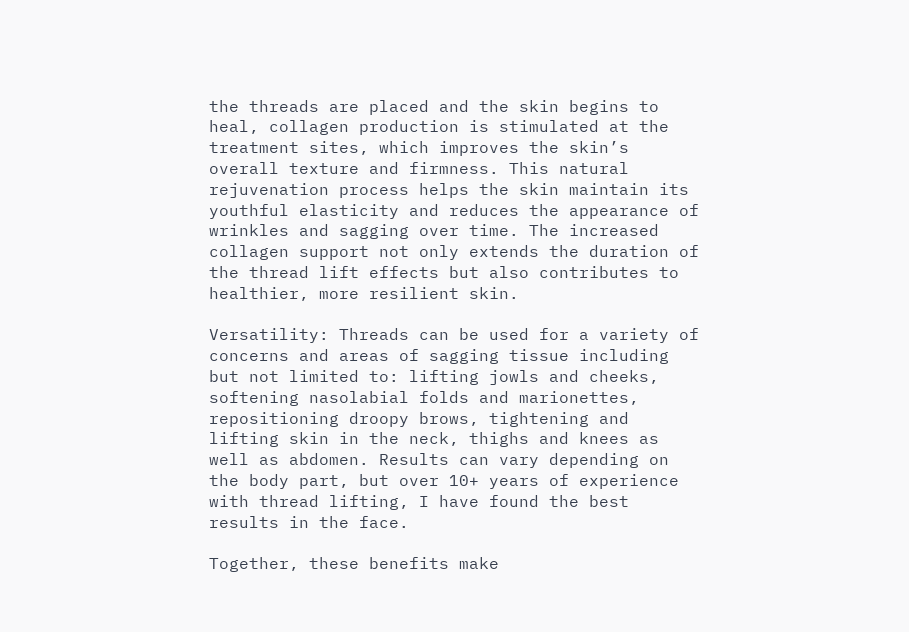the threads are placed and the skin begins to heal, collagen production is stimulated at the treatment sites, which improves the skin’s overall texture and firmness. This natural rejuvenation process helps the skin maintain its youthful elasticity and reduces the appearance of wrinkles and sagging over time. The increased collagen support not only extends the duration of the thread lift effects but also contributes to healthier, more resilient skin.

Versatility: Threads can be used for a variety of concerns and areas of sagging tissue including but not limited to: lifting jowls and cheeks, softening nasolabial folds and marionettes, repositioning droopy brows, tightening and lifting skin in the neck, thighs and knees as well as abdomen. Results can vary depending on the body part, but over 10+ years of experience with thread lifting, I have found the best results in the face.

Together, these benefits make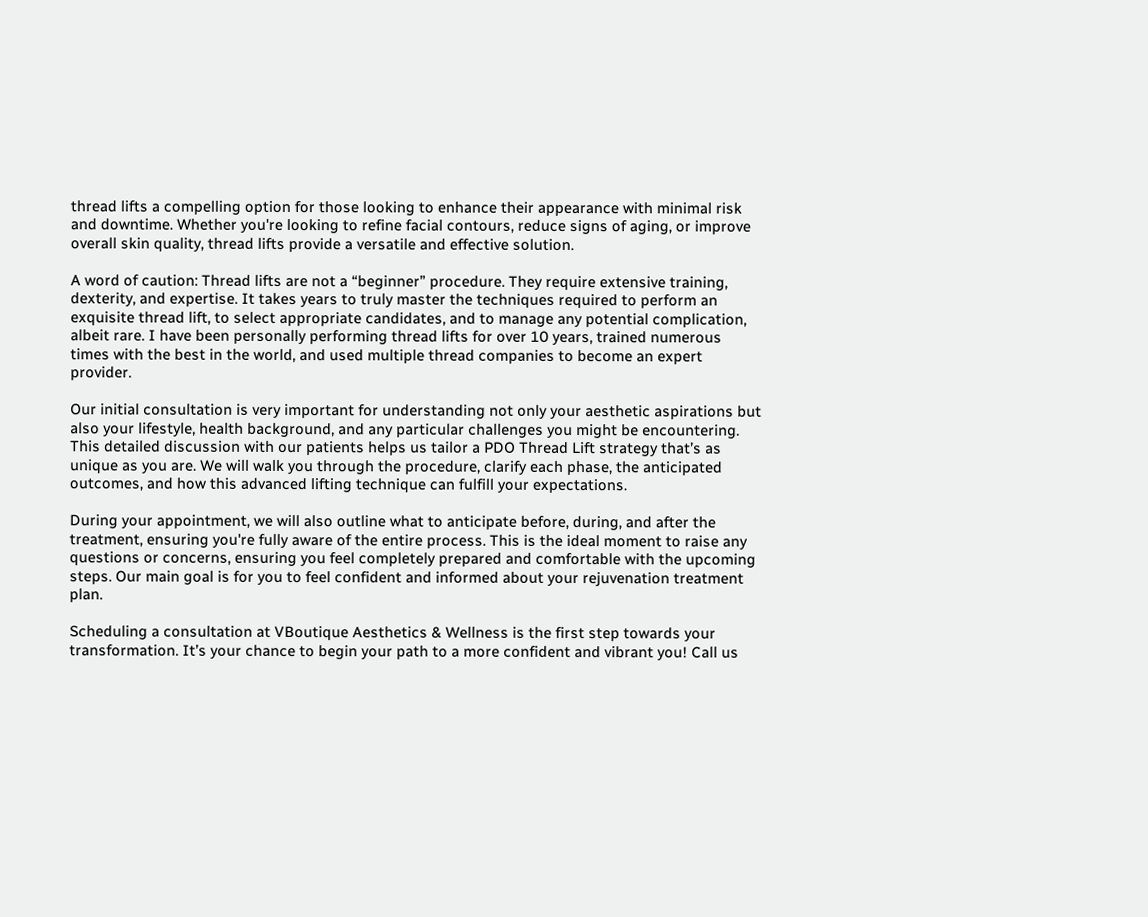thread lifts a compelling option for those looking to enhance their appearance with minimal risk and downtime. Whether you're looking to refine facial contours, reduce signs of aging, or improve overall skin quality, thread lifts provide a versatile and effective solution.

A word of caution: Thread lifts are not a “beginner” procedure. They require extensive training, dexterity, and expertise. It takes years to truly master the techniques required to perform an exquisite thread lift, to select appropriate candidates, and to manage any potential complication, albeit rare. I have been personally performing thread lifts for over 10 years, trained numerous times with the best in the world, and used multiple thread companies to become an expert provider.

Our initial consultation is very important for understanding not only your aesthetic aspirations but also your lifestyle, health background, and any particular challenges you might be encountering. This detailed discussion with our patients helps us tailor a PDO Thread Lift strategy that’s as unique as you are. We will walk you through the procedure, clarify each phase, the anticipated outcomes, and how this advanced lifting technique can fulfill your expectations.

During your appointment, we will also outline what to anticipate before, during, and after the treatment, ensuring you're fully aware of the entire process. This is the ideal moment to raise any questions or concerns, ensuring you feel completely prepared and comfortable with the upcoming steps. Our main goal is for you to feel confident and informed about your rejuvenation treatment plan.

Scheduling a consultation at VBoutique Aesthetics & Wellness is the first step towards your transformation. It’s your chance to begin your path to a more confident and vibrant you! Call us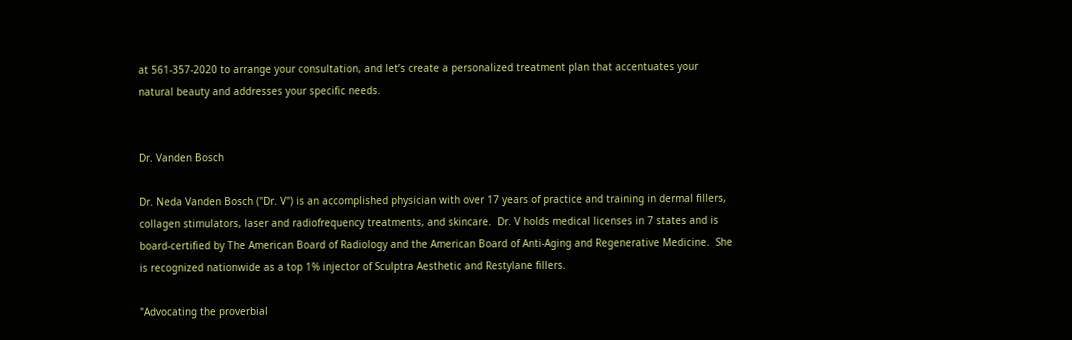at 561-357-2020 to arrange your consultation, and let’s create a personalized treatment plan that accentuates your natural beauty and addresses your specific needs.


Dr. Vanden Bosch

Dr. Neda Vanden Bosch ("Dr. V") is an accomplished physician with over 17 years of practice and training in dermal fillers, collagen stimulators, laser and radiofrequency treatments, and skincare.  Dr. V holds medical licenses in 7 states and is board-certified by The American Board of Radiology and the American Board of Anti-Aging and Regenerative Medicine.  She is recognized nationwide as a top 1% injector of Sculptra Aesthetic and Restylane fillers.

"Advocating the proverbial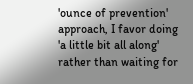'ounce of prevention' approach, I favor doing 'a little bit all along' rather than waiting for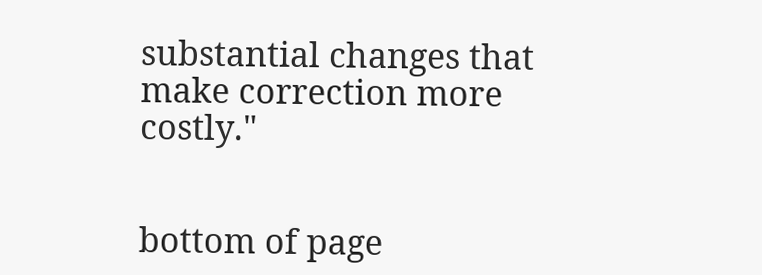substantial changes that make correction more costly."


bottom of page